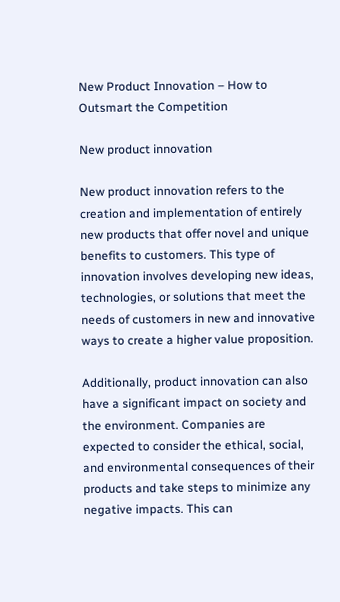New Product Innovation – How to Outsmart the Competition

New product innovation

New product innovation refers to the creation and implementation of entirely new products that offer novel and unique benefits to customers. This type of innovation involves developing new ideas, technologies, or solutions that meet the needs of customers in new and innovative ways to create a higher value proposition.

Additionally, product innovation can also have a significant impact on society and the environment. Companies are expected to consider the ethical, social, and environmental consequences of their products and take steps to minimize any negative impacts. This can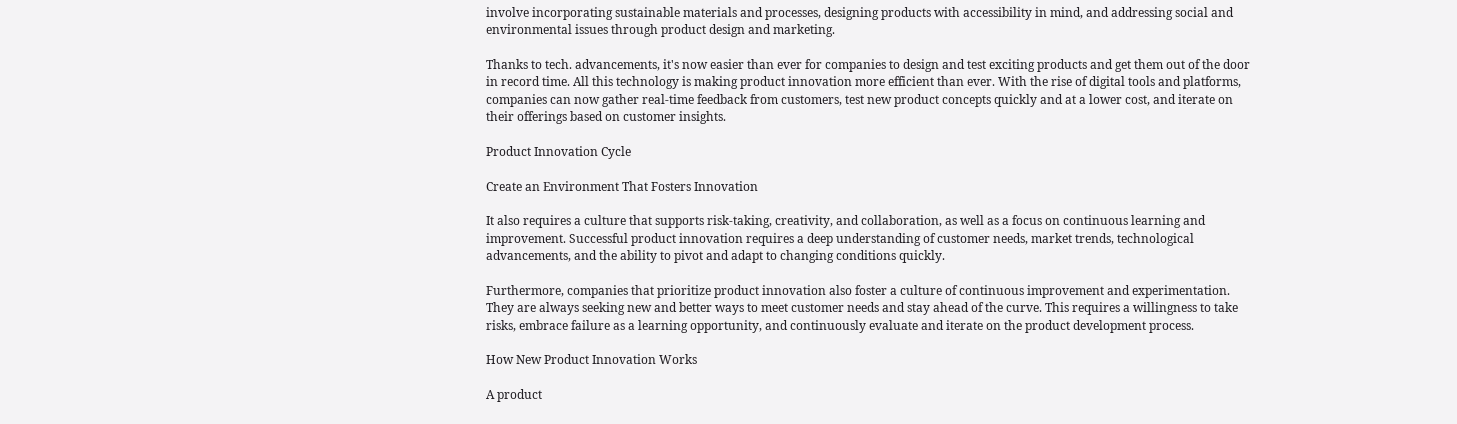involve incorporating sustainable materials and processes, designing products with accessibility in mind, and addressing social and environmental issues through product design and marketing.

Thanks to tech. advancements, it's now easier than ever for companies to design and test exciting products and get them out of the door in record time. All this technology is making product innovation more efficient than ever. With the rise of digital tools and platforms, companies can now gather real-time feedback from customers, test new product concepts quickly and at a lower cost, and iterate on their offerings based on customer insights.

Product Innovation Cycle

Create an Environment That Fosters Innovation

It also requires a culture that supports risk-taking, creativity, and collaboration, as well as a focus on continuous learning and improvement. Successful product innovation requires a deep understanding of customer needs, market trends, technological advancements, and the ability to pivot and adapt to changing conditions quickly.

Furthermore, companies that prioritize product innovation also foster a culture of continuous improvement and experimentation. They are always seeking new and better ways to meet customer needs and stay ahead of the curve. This requires a willingness to take risks, embrace failure as a learning opportunity, and continuously evaluate and iterate on the product development process.

How New Product Innovation Works

A product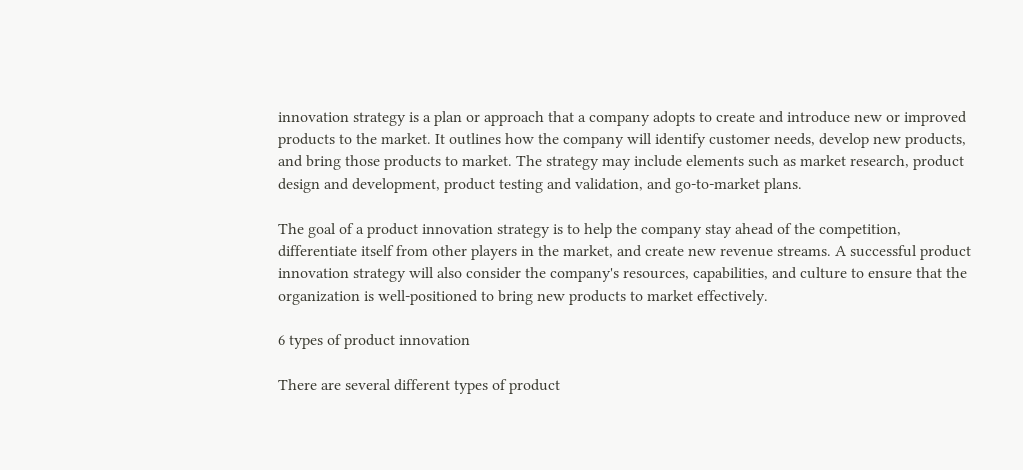innovation strategy is a plan or approach that a company adopts to create and introduce new or improved products to the market. It outlines how the company will identify customer needs, develop new products, and bring those products to market. The strategy may include elements such as market research, product design and development, product testing and validation, and go-to-market plans.

The goal of a product innovation strategy is to help the company stay ahead of the competition, differentiate itself from other players in the market, and create new revenue streams. A successful product innovation strategy will also consider the company's resources, capabilities, and culture to ensure that the organization is well-positioned to bring new products to market effectively.

6 types of product innovation

There are several different types of product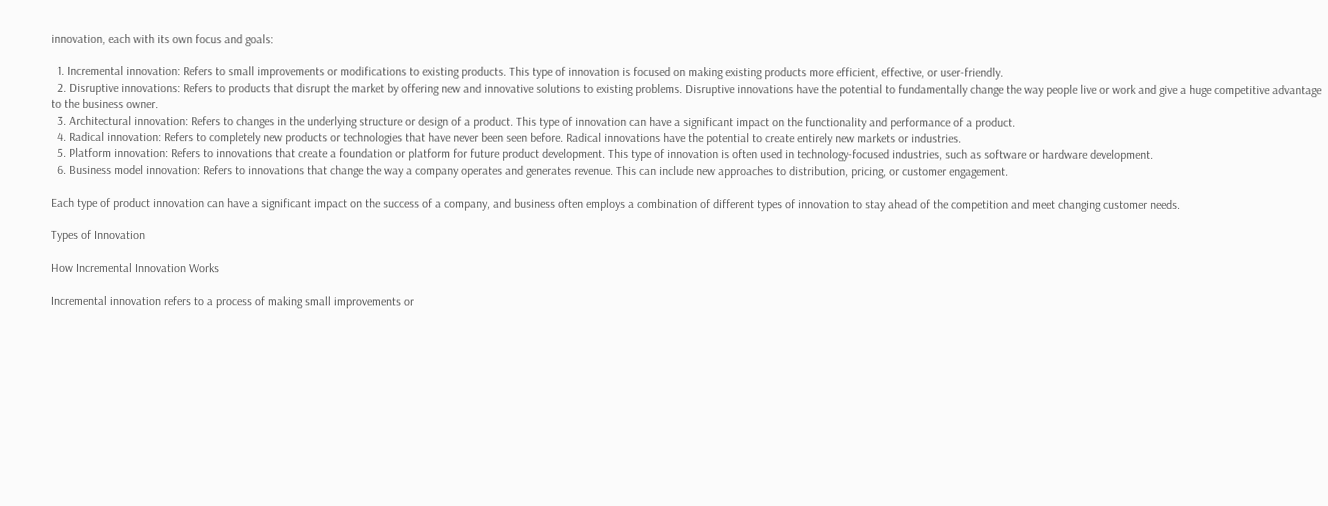innovation, each with its own focus and goals:

  1. Incremental innovation: Refers to small improvements or modifications to existing products. This type of innovation is focused on making existing products more efficient, effective, or user-friendly.
  2. Disruptive innovations: Refers to products that disrupt the market by offering new and innovative solutions to existing problems. Disruptive innovations have the potential to fundamentally change the way people live or work and give a huge competitive advantage to the business owner.
  3. Architectural innovation: Refers to changes in the underlying structure or design of a product. This type of innovation can have a significant impact on the functionality and performance of a product.
  4. Radical innovation: Refers to completely new products or technologies that have never been seen before. Radical innovations have the potential to create entirely new markets or industries.
  5. Platform innovation: Refers to innovations that create a foundation or platform for future product development. This type of innovation is often used in technology-focused industries, such as software or hardware development.
  6. Business model innovation: Refers to innovations that change the way a company operates and generates revenue. This can include new approaches to distribution, pricing, or customer engagement.

Each type of product innovation can have a significant impact on the success of a company, and business often employs a combination of different types of innovation to stay ahead of the competition and meet changing customer needs.

Types of Innovation

How Incremental Innovation Works

Incremental innovation refers to a process of making small improvements or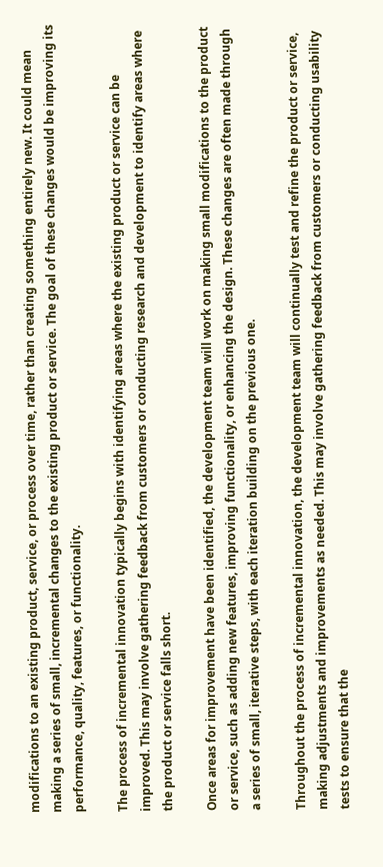modifications to an existing product, service, or process over time, rather than creating something entirely new. It could mean making a series of small, incremental changes to the existing product or service. The goal of these changes would be improving its performance, quality, features, or functionality.

The process of incremental innovation typically begins with identifying areas where the existing product or service can be improved. This may involve gathering feedback from customers or conducting research and development to identify areas where the product or service falls short.

Once areas for improvement have been identified, the development team will work on making small modifications to the product or service, such as adding new features, improving functionality, or enhancing the design. These changes are often made through a series of small, iterative steps, with each iteration building on the previous one.

Throughout the process of incremental innovation, the development team will continually test and refine the product or service, making adjustments and improvements as needed. This may involve gathering feedback from customers or conducting usability tests to ensure that the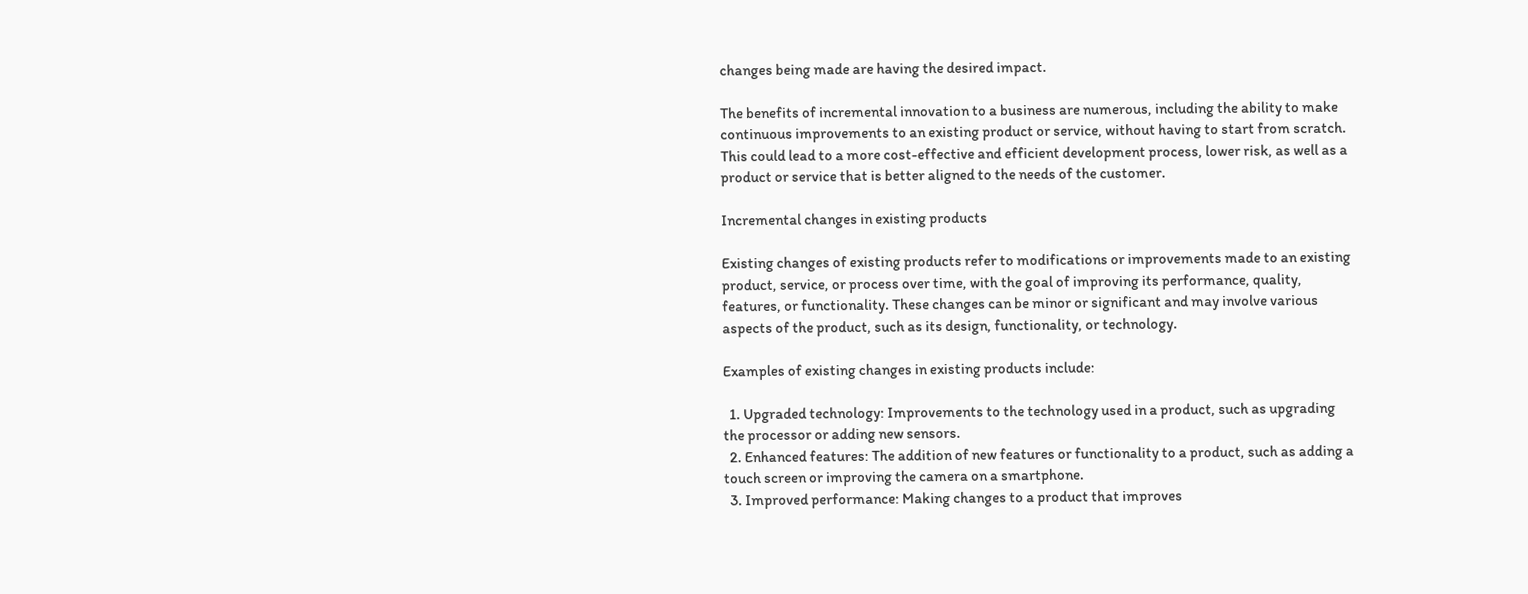changes being made are having the desired impact.

The benefits of incremental innovation to a business are numerous, including the ability to make continuous improvements to an existing product or service, without having to start from scratch. This could lead to a more cost-effective and efficient development process, lower risk, as well as a product or service that is better aligned to the needs of the customer.

Incremental changes in existing products

Existing changes of existing products refer to modifications or improvements made to an existing product, service, or process over time, with the goal of improving its performance, quality, features, or functionality. These changes can be minor or significant and may involve various aspects of the product, such as its design, functionality, or technology.

Examples of existing changes in existing products include:

  1. Upgraded technology: Improvements to the technology used in a product, such as upgrading the processor or adding new sensors.
  2. Enhanced features: The addition of new features or functionality to a product, such as adding a touch screen or improving the camera on a smartphone.
  3. Improved performance: Making changes to a product that improves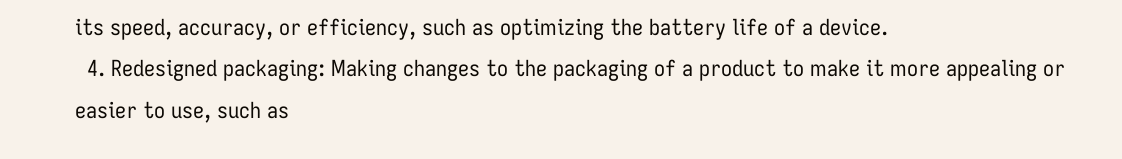its speed, accuracy, or efficiency, such as optimizing the battery life of a device.
  4. Redesigned packaging: Making changes to the packaging of a product to make it more appealing or easier to use, such as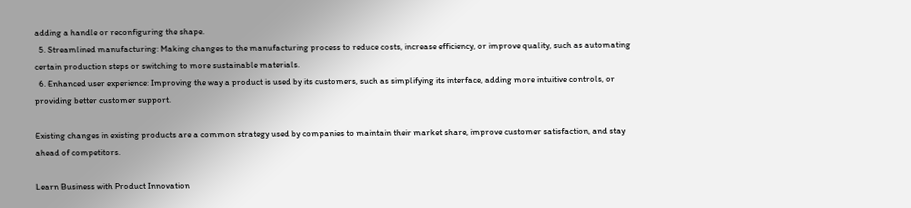adding a handle or reconfiguring the shape.
  5. Streamlined manufacturing: Making changes to the manufacturing process to reduce costs, increase efficiency, or improve quality, such as automating certain production steps or switching to more sustainable materials.
  6. Enhanced user experience: Improving the way a product is used by its customers, such as simplifying its interface, adding more intuitive controls, or providing better customer support.

Existing changes in existing products are a common strategy used by companies to maintain their market share, improve customer satisfaction, and stay ahead of competitors.

Learn Business with Product Innovation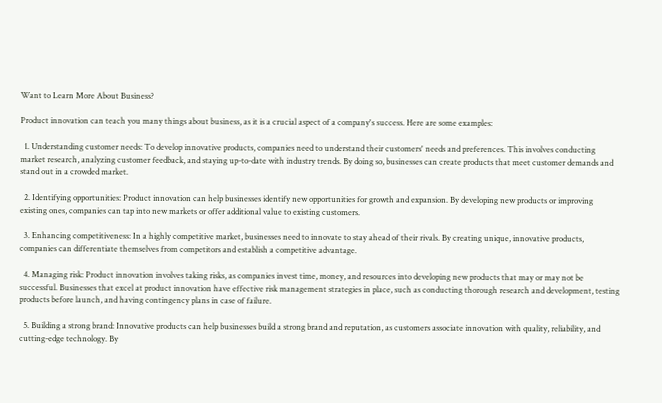Want to Learn More About Business?

Product innovation can teach you many things about business, as it is a crucial aspect of a company's success. Here are some examples:

  1. Understanding customer needs: To develop innovative products, companies need to understand their customers' needs and preferences. This involves conducting market research, analyzing customer feedback, and staying up-to-date with industry trends. By doing so, businesses can create products that meet customer demands and stand out in a crowded market.

  2. Identifying opportunities: Product innovation can help businesses identify new opportunities for growth and expansion. By developing new products or improving existing ones, companies can tap into new markets or offer additional value to existing customers.

  3. Enhancing competitiveness: In a highly competitive market, businesses need to innovate to stay ahead of their rivals. By creating unique, innovative products, companies can differentiate themselves from competitors and establish a competitive advantage.

  4. Managing risk: Product innovation involves taking risks, as companies invest time, money, and resources into developing new products that may or may not be successful. Businesses that excel at product innovation have effective risk management strategies in place, such as conducting thorough research and development, testing products before launch, and having contingency plans in case of failure.

  5. Building a strong brand: Innovative products can help businesses build a strong brand and reputation, as customers associate innovation with quality, reliability, and cutting-edge technology. By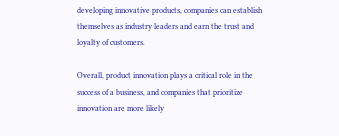developing innovative products, companies can establish themselves as industry leaders and earn the trust and loyalty of customers.

Overall, product innovation plays a critical role in the success of a business, and companies that prioritize innovation are more likely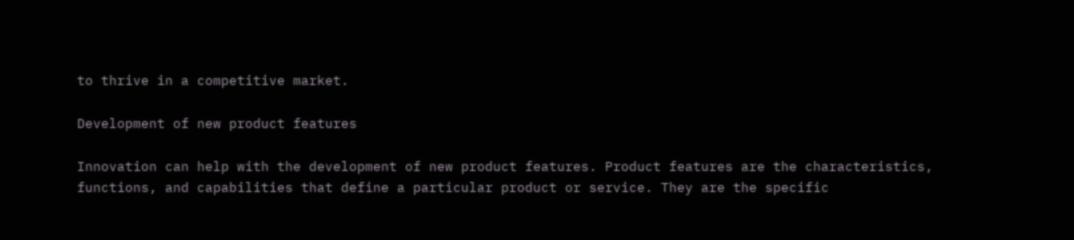to thrive in a competitive market.

Development of new product features

Innovation can help with the development of new product features. Product features are the characteristics, functions, and capabilities that define a particular product or service. They are the specific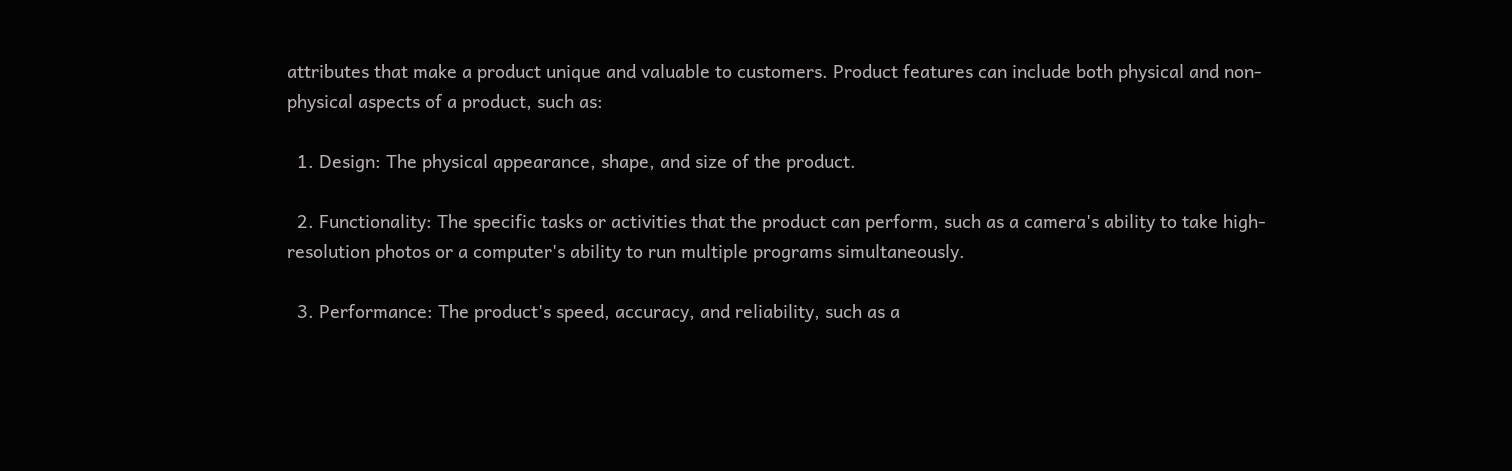attributes that make a product unique and valuable to customers. Product features can include both physical and non-physical aspects of a product, such as:

  1. Design: The physical appearance, shape, and size of the product.

  2. Functionality: The specific tasks or activities that the product can perform, such as a camera's ability to take high-resolution photos or a computer's ability to run multiple programs simultaneously.

  3. Performance: The product's speed, accuracy, and reliability, such as a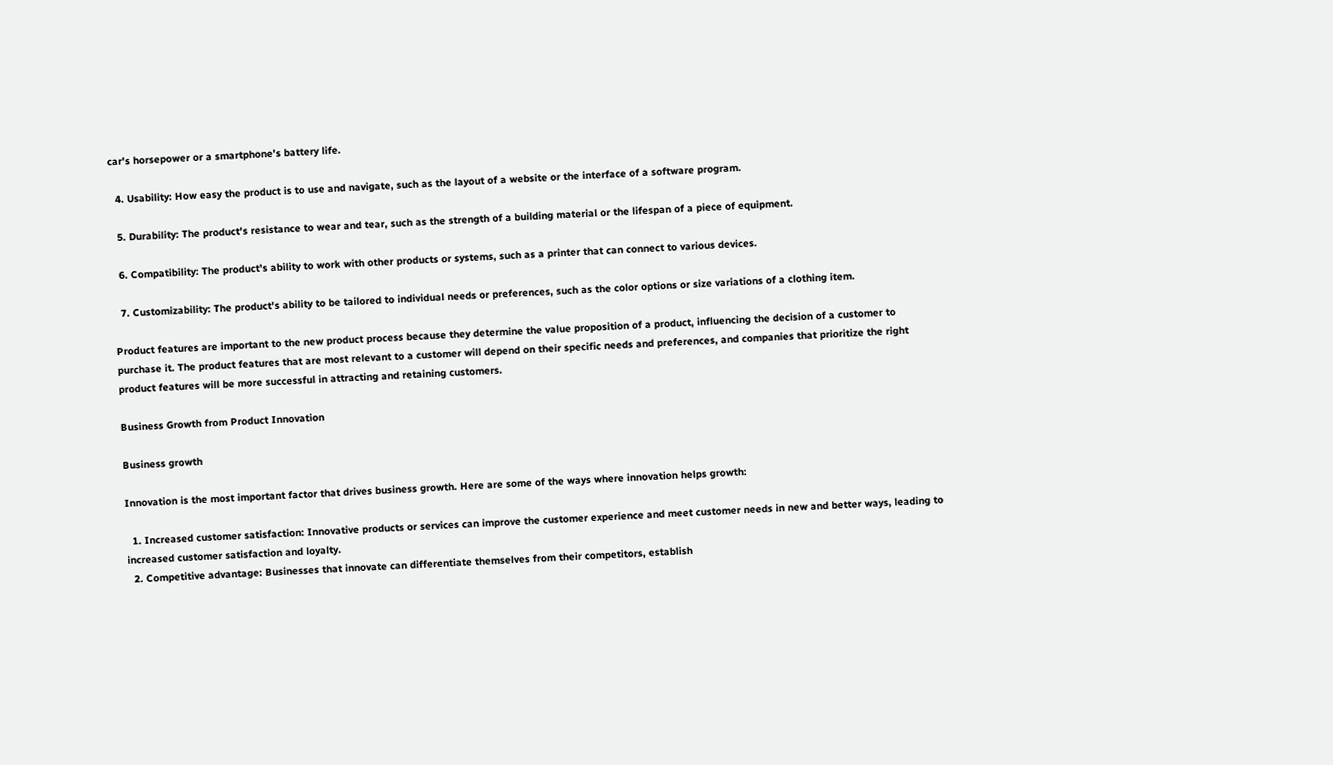car's horsepower or a smartphone's battery life.

  4. Usability: How easy the product is to use and navigate, such as the layout of a website or the interface of a software program.

  5. Durability: The product's resistance to wear and tear, such as the strength of a building material or the lifespan of a piece of equipment.

  6. Compatibility: The product's ability to work with other products or systems, such as a printer that can connect to various devices.

  7. Customizability: The product's ability to be tailored to individual needs or preferences, such as the color options or size variations of a clothing item.

Product features are important to the new product process because they determine the value proposition of a product, influencing the decision of a customer to purchase it. The product features that are most relevant to a customer will depend on their specific needs and preferences, and companies that prioritize the right product features will be more successful in attracting and retaining customers.

Business Growth from Product Innovation

Business growth

Innovation is the most important factor that drives business growth. Here are some of the ways where innovation helps growth:

  1. Increased customer satisfaction: Innovative products or services can improve the customer experience and meet customer needs in new and better ways, leading to increased customer satisfaction and loyalty.
  2. Competitive advantage: Businesses that innovate can differentiate themselves from their competitors, establish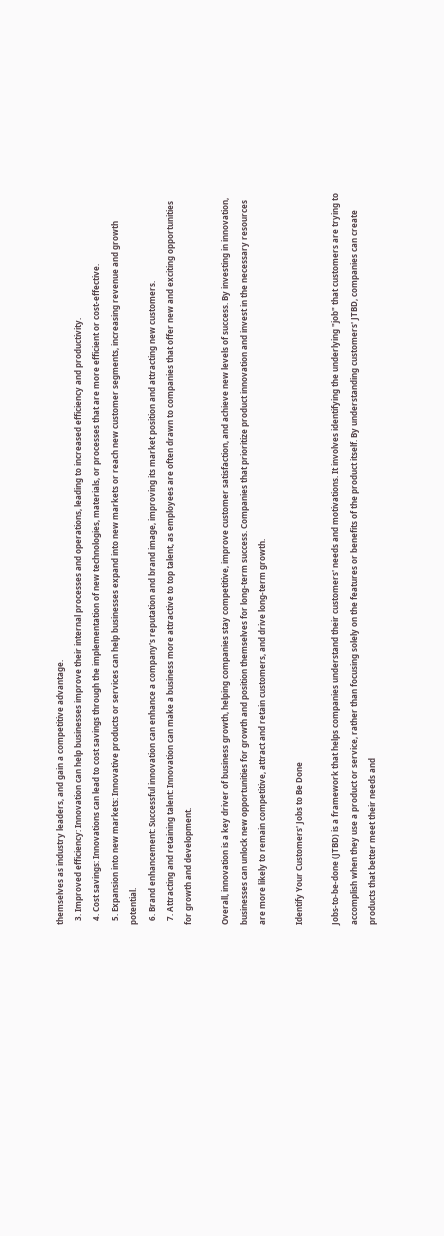themselves as industry leaders, and gain a competitive advantage.
  3. Improved efficiency: Innovation can help businesses improve their internal processes and operations, leading to increased efficiency and productivity.
  4. Cost savings: Innovations can lead to cost savings through the implementation of new technologies, materials, or processes that are more efficient or cost-effective.
  5. Expansion into new markets: Innovative products or services can help businesses expand into new markets or reach new customer segments, increasing revenue and growth potential.
  6. Brand enhancement: Successful innovation can enhance a company's reputation and brand image, improving its market position and attracting new customers.
  7. Attracting and retaining talent: Innovation can make a business more attractive to top talent, as employees are often drawn to companies that offer new and exciting opportunities for growth and development.

Overall, innovation is a key driver of business growth, helping companies stay competitive, improve customer satisfaction, and achieve new levels of success. By investing in innovation, businesses can unlock new opportunities for growth and position themselves for long-term success. Companies that prioritize product innovation and invest in the necessary resources are more likely to remain competitive, attract and retain customers, and drive long-term growth.

Identify Your Customers' Jobs to Be Done

Jobs-to-be-done (JTBD) is a framework that helps companies understand their customers' needs and motivations. It involves identifying the underlying "job" that customers are trying to accomplish when they use a product or service, rather than focusing solely on the features or benefits of the product itself. By understanding customers' JTBD, companies can create products that better meet their needs and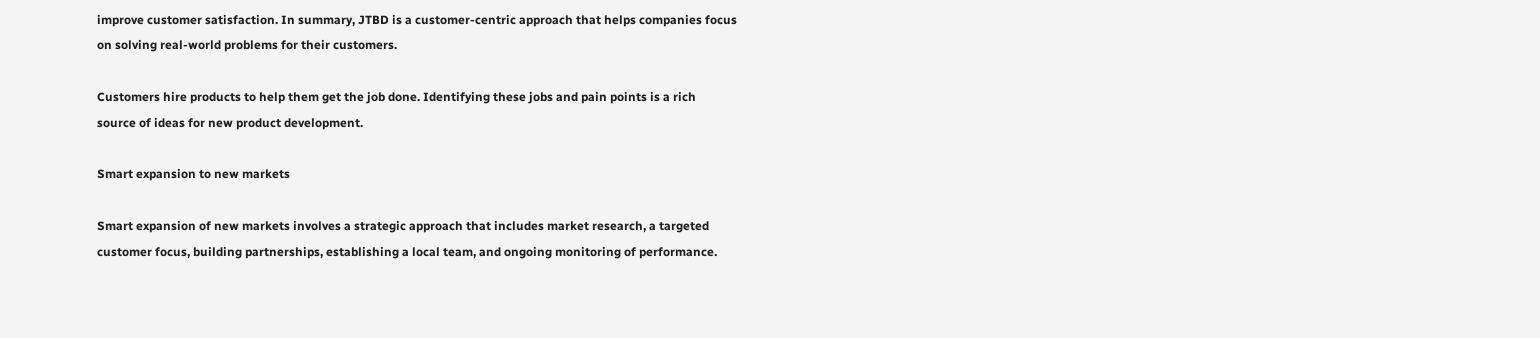improve customer satisfaction. In summary, JTBD is a customer-centric approach that helps companies focus on solving real-world problems for their customers.

Customers hire products to help them get the job done. Identifying these jobs and pain points is a rich source of ideas for new product development.

Smart expansion to new markets

Smart expansion of new markets involves a strategic approach that includes market research, a targeted customer focus, building partnerships, establishing a local team, and ongoing monitoring of performance.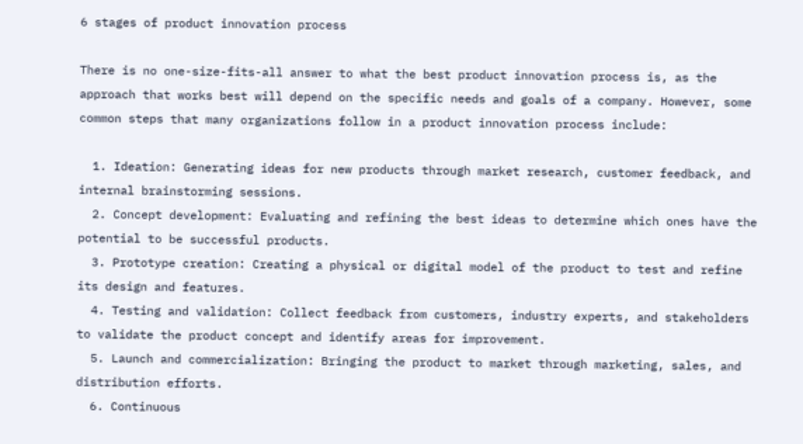6 stages of product innovation process

There is no one-size-fits-all answer to what the best product innovation process is, as the approach that works best will depend on the specific needs and goals of a company. However, some common steps that many organizations follow in a product innovation process include:

  1. Ideation: Generating ideas for new products through market research, customer feedback, and internal brainstorming sessions.
  2. Concept development: Evaluating and refining the best ideas to determine which ones have the potential to be successful products.
  3. Prototype creation: Creating a physical or digital model of the product to test and refine its design and features.
  4. Testing and validation: Collect feedback from customers, industry experts, and stakeholders to validate the product concept and identify areas for improvement.
  5. Launch and commercialization: Bringing the product to market through marketing, sales, and distribution efforts.
  6. Continuous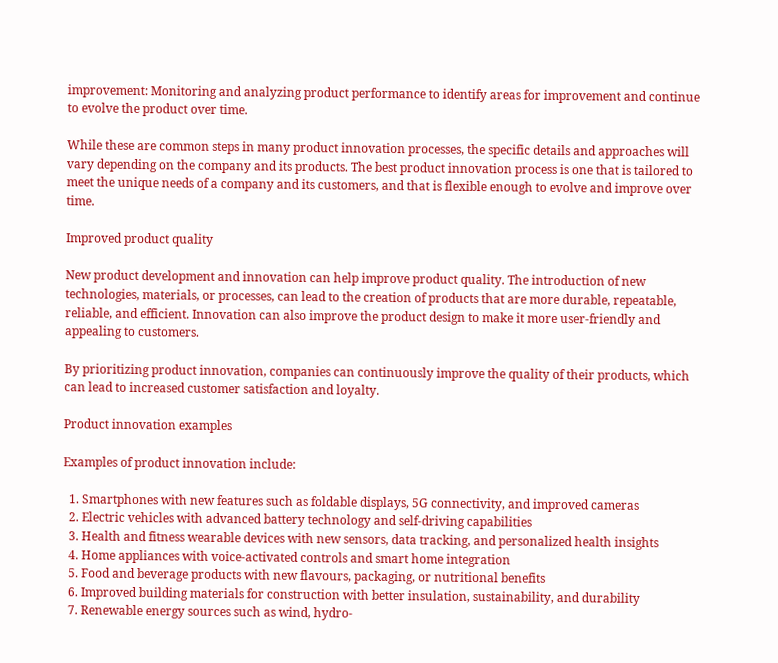improvement: Monitoring and analyzing product performance to identify areas for improvement and continue to evolve the product over time.

While these are common steps in many product innovation processes, the specific details and approaches will vary depending on the company and its products. The best product innovation process is one that is tailored to meet the unique needs of a company and its customers, and that is flexible enough to evolve and improve over time.

Improved product quality

New product development and innovation can help improve product quality. The introduction of new technologies, materials, or processes, can lead to the creation of products that are more durable, repeatable, reliable, and efficient. Innovation can also improve the product design to make it more user-friendly and appealing to customers.

By prioritizing product innovation, companies can continuously improve the quality of their products, which can lead to increased customer satisfaction and loyalty.

Product innovation examples

Examples of product innovation include:

  1. Smartphones with new features such as foldable displays, 5G connectivity, and improved cameras
  2. Electric vehicles with advanced battery technology and self-driving capabilities
  3. Health and fitness wearable devices with new sensors, data tracking, and personalized health insights
  4. Home appliances with voice-activated controls and smart home integration
  5. Food and beverage products with new flavours, packaging, or nutritional benefits
  6. Improved building materials for construction with better insulation, sustainability, and durability
  7. Renewable energy sources such as wind, hydro-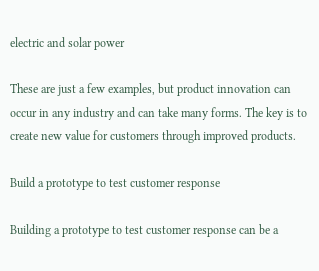electric and solar power

These are just a few examples, but product innovation can occur in any industry and can take many forms. The key is to create new value for customers through improved products.

Build a prototype to test customer response

Building a prototype to test customer response can be a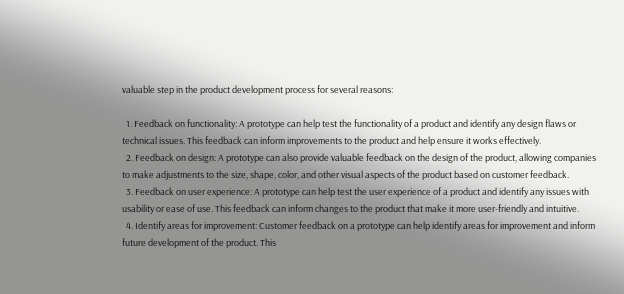valuable step in the product development process for several reasons:

  1. Feedback on functionality: A prototype can help test the functionality of a product and identify any design flaws or technical issues. This feedback can inform improvements to the product and help ensure it works effectively.
  2. Feedback on design: A prototype can also provide valuable feedback on the design of the product, allowing companies to make adjustments to the size, shape, color, and other visual aspects of the product based on customer feedback.
  3. Feedback on user experience: A prototype can help test the user experience of a product and identify any issues with usability or ease of use. This feedback can inform changes to the product that make it more user-friendly and intuitive.
  4. Identify areas for improvement: Customer feedback on a prototype can help identify areas for improvement and inform future development of the product. This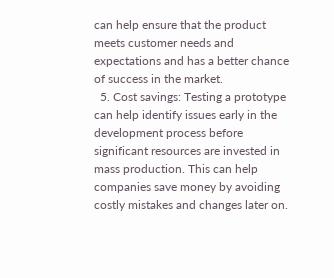can help ensure that the product meets customer needs and expectations and has a better chance of success in the market.
  5. Cost savings: Testing a prototype can help identify issues early in the development process before significant resources are invested in mass production. This can help companies save money by avoiding costly mistakes and changes later on.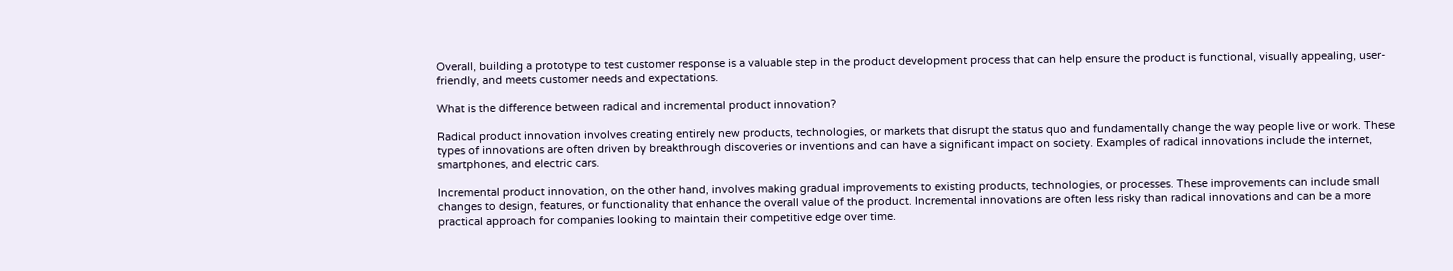Overall, building a prototype to test customer response is a valuable step in the product development process that can help ensure the product is functional, visually appealing, user-friendly, and meets customer needs and expectations.

What is the difference between radical and incremental product innovation?

Radical product innovation involves creating entirely new products, technologies, or markets that disrupt the status quo and fundamentally change the way people live or work. These types of innovations are often driven by breakthrough discoveries or inventions and can have a significant impact on society. Examples of radical innovations include the internet, smartphones, and electric cars.

Incremental product innovation, on the other hand, involves making gradual improvements to existing products, technologies, or processes. These improvements can include small changes to design, features, or functionality that enhance the overall value of the product. Incremental innovations are often less risky than radical innovations and can be a more practical approach for companies looking to maintain their competitive edge over time.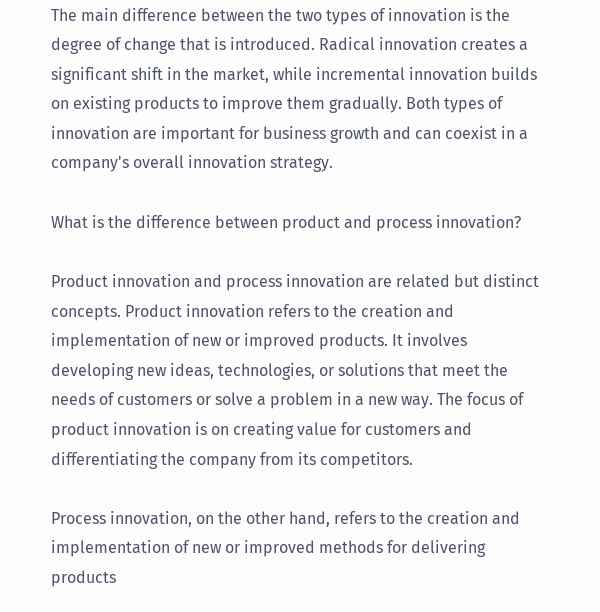The main difference between the two types of innovation is the degree of change that is introduced. Radical innovation creates a significant shift in the market, while incremental innovation builds on existing products to improve them gradually. Both types of innovation are important for business growth and can coexist in a company's overall innovation strategy.

What is the difference between product and process innovation?

Product innovation and process innovation are related but distinct concepts. Product innovation refers to the creation and implementation of new or improved products. It involves developing new ideas, technologies, or solutions that meet the needs of customers or solve a problem in a new way. The focus of product innovation is on creating value for customers and differentiating the company from its competitors.

Process innovation, on the other hand, refers to the creation and implementation of new or improved methods for delivering products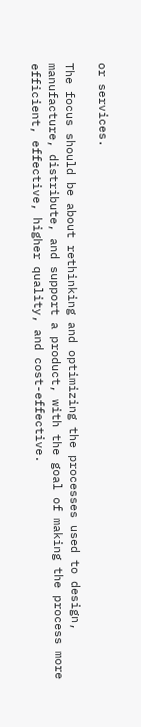or services.

The focus should be about rethinking and optimizing the processes used to design, manufacture, distribute, and support a product, with the goal of making the process more efficient, effective, higher quality, and cost-effective.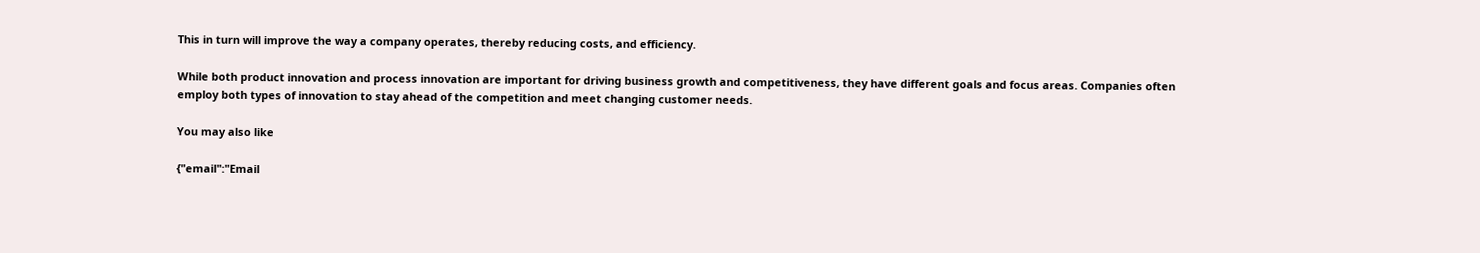This in turn will improve the way a company operates, thereby reducing costs, and efficiency.

While both product innovation and process innovation are important for driving business growth and competitiveness, they have different goals and focus areas. Companies often employ both types of innovation to stay ahead of the competition and meet changing customer needs.

You may also like

{"email":"Email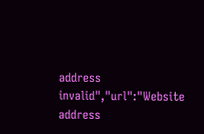address invalid","url":"Website address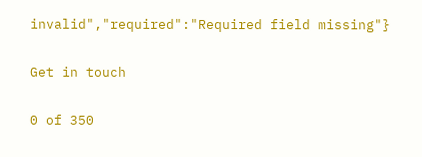invalid","required":"Required field missing"}

Get in touch

0 of 350